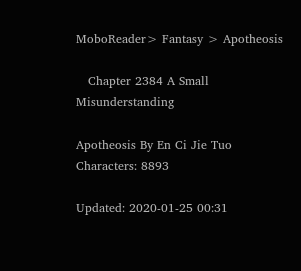MoboReader> Fantasy > Apotheosis

   Chapter 2384 A Small Misunderstanding

Apotheosis By En Ci Jie Tuo Characters: 8893

Updated: 2020-01-25 00:31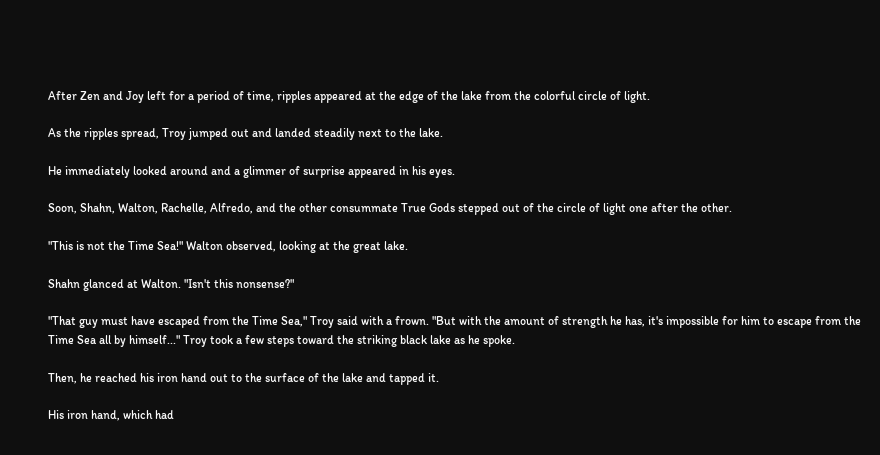After Zen and Joy left for a period of time, ripples appeared at the edge of the lake from the colorful circle of light.

As the ripples spread, Troy jumped out and landed steadily next to the lake.

He immediately looked around and a glimmer of surprise appeared in his eyes.

Soon, Shahn, Walton, Rachelle, Alfredo, and the other consummate True Gods stepped out of the circle of light one after the other.

"This is not the Time Sea!" Walton observed, looking at the great lake.

Shahn glanced at Walton. "Isn't this nonsense?"

"That guy must have escaped from the Time Sea," Troy said with a frown. "But with the amount of strength he has, it's impossible for him to escape from the Time Sea all by himself..." Troy took a few steps toward the striking black lake as he spoke.

Then, he reached his iron hand out to the surface of the lake and tapped it.

His iron hand, which had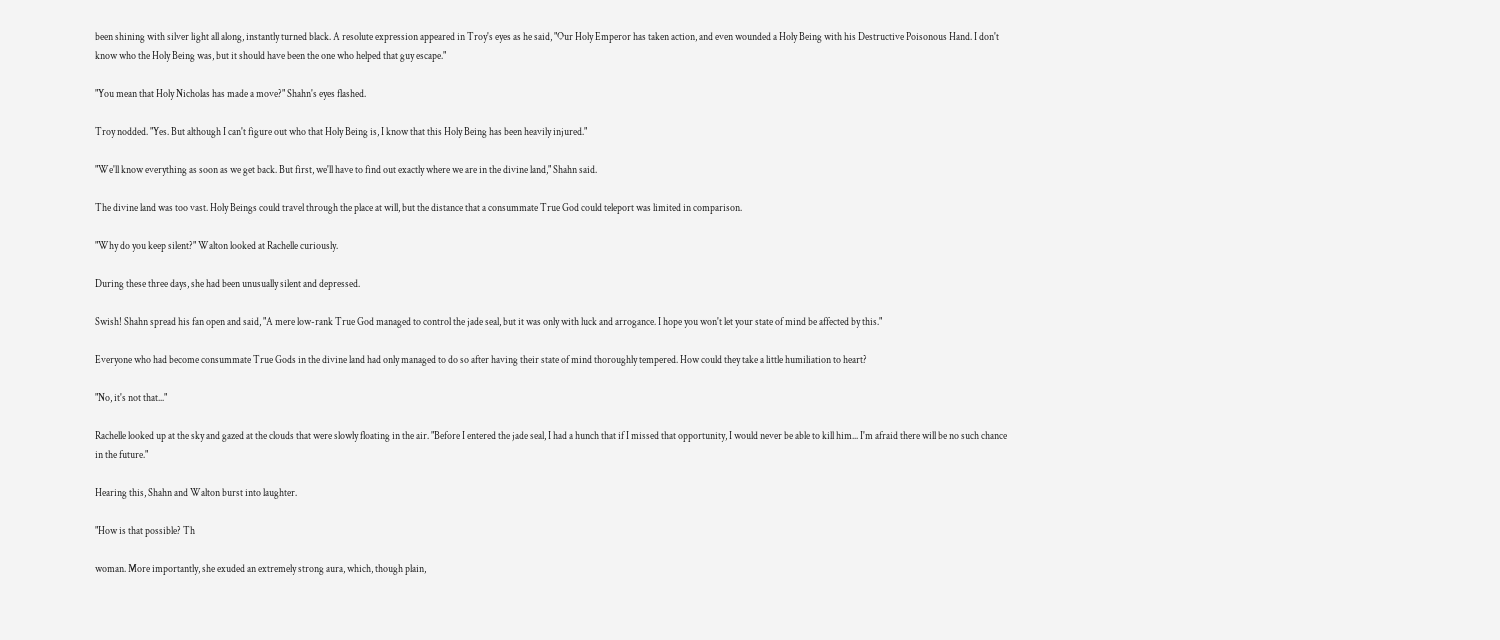been shining with silver light all along, instantly turned black. A resolute expression appeared in Troy's eyes as he said, "Our Holy Emperor has taken action, and even wounded a Holy Being with his Destructive Poisonous Hand. I don't know who the Holy Being was, but it should have been the one who helped that guy escape."

"You mean that Holy Nicholas has made a move?" Shahn's eyes flashed.

Troy nodded. "Yes. But although I can't figure out who that Holy Being is, I know that this Holy Being has been heavily injured."

"We'll know everything as soon as we get back. But first, we'll have to find out exactly where we are in the divine land," Shahn said.

The divine land was too vast. Holy Beings could travel through the place at will, but the distance that a consummate True God could teleport was limited in comparison.

"Why do you keep silent?" Walton looked at Rachelle curiously.

During these three days, she had been unusually silent and depressed.

Swish! Shahn spread his fan open and said, "A mere low-rank True God managed to control the jade seal, but it was only with luck and arrogance. I hope you won't let your state of mind be affected by this."

Everyone who had become consummate True Gods in the divine land had only managed to do so after having their state of mind thoroughly tempered. How could they take a little humiliation to heart?

"No, it's not that..."

Rachelle looked up at the sky and gazed at the clouds that were slowly floating in the air. "Before I entered the jade seal, I had a hunch that if I missed that opportunity, I would never be able to kill him... I'm afraid there will be no such chance in the future."

Hearing this, Shahn and Walton burst into laughter.

"How is that possible? Th

woman. More importantly, she exuded an extremely strong aura, which, though plain,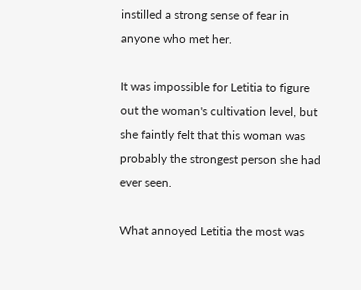instilled a strong sense of fear in anyone who met her.

It was impossible for Letitia to figure out the woman's cultivation level, but she faintly felt that this woman was probably the strongest person she had ever seen.

What annoyed Letitia the most was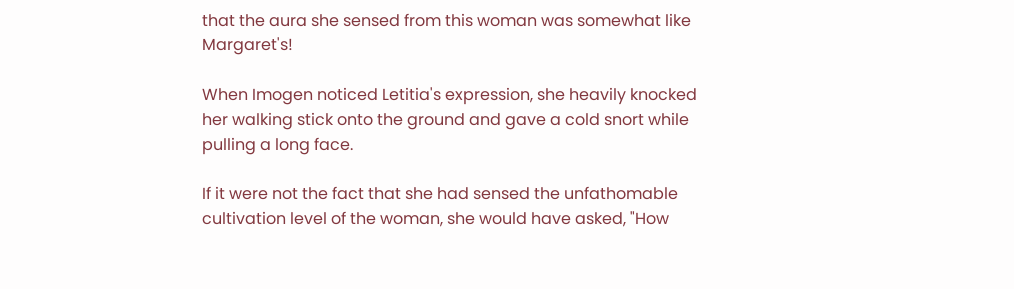that the aura she sensed from this woman was somewhat like Margaret's!

When Imogen noticed Letitia's expression, she heavily knocked her walking stick onto the ground and gave a cold snort while pulling a long face.

If it were not the fact that she had sensed the unfathomable cultivation level of the woman, she would have asked, "How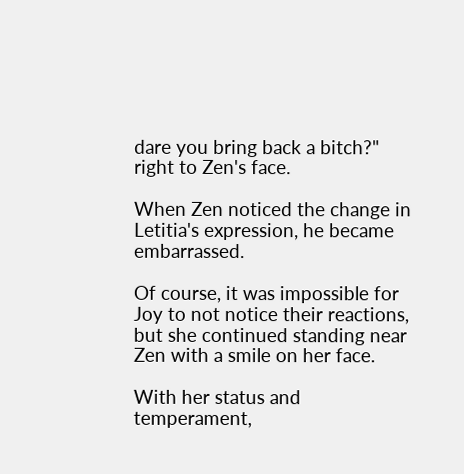dare you bring back a bitch?" right to Zen's face.

When Zen noticed the change in Letitia's expression, he became embarrassed.

Of course, it was impossible for Joy to not notice their reactions, but she continued standing near Zen with a smile on her face.

With her status and temperament,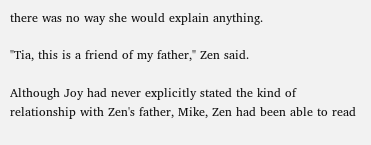there was no way she would explain anything.

"Tia, this is a friend of my father," Zen said.

Although Joy had never explicitly stated the kind of relationship with Zen's father, Mike, Zen had been able to read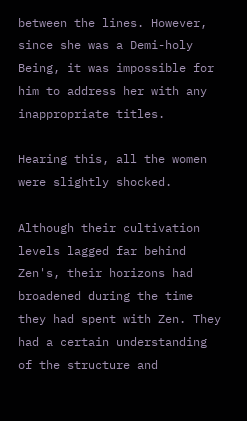between the lines. However, since she was a Demi-holy Being, it was impossible for him to address her with any inappropriate titles.

Hearing this, all the women were slightly shocked.

Although their cultivation levels lagged far behind Zen's, their horizons had broadened during the time they had spent with Zen. They had a certain understanding of the structure and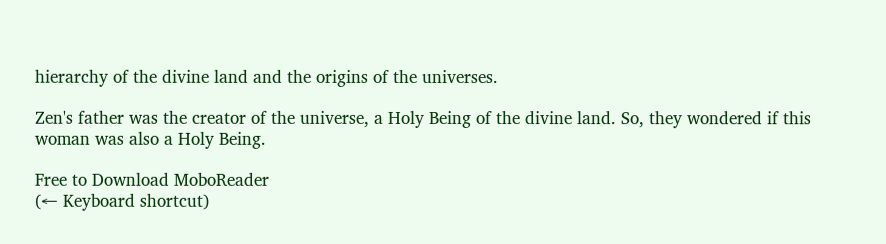hierarchy of the divine land and the origins of the universes.

Zen's father was the creator of the universe, a Holy Being of the divine land. So, they wondered if this woman was also a Holy Being.

Free to Download MoboReader
(← Keyboard shortcut)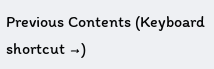Previous Contents (Keyboard shortcut →)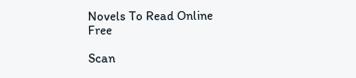Novels To Read Online Free

Scan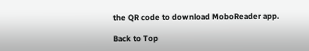the QR code to download MoboReader app.

Back to Top